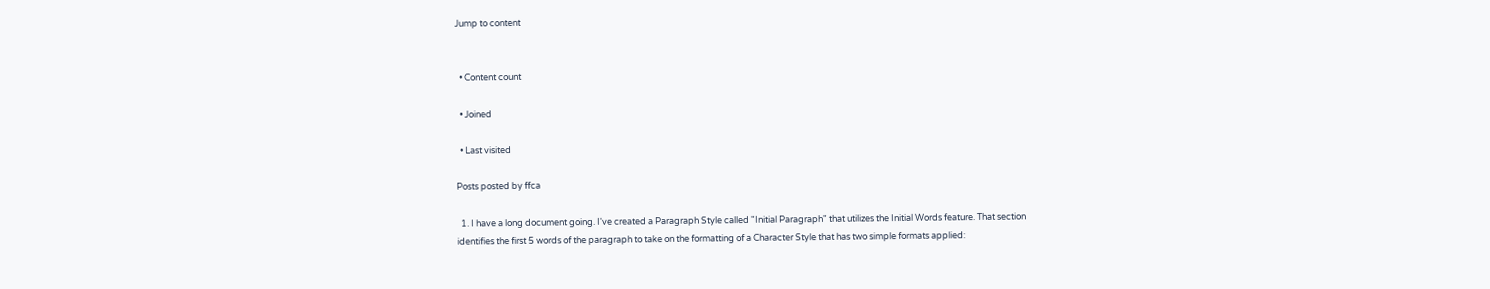Jump to content


  • Content count

  • Joined

  • Last visited

Posts posted by ffca

  1. I have a long document going. I've created a Paragraph Style called "Initial Paragraph" that utilizes the Initial Words feature. That section identifies the first 5 words of the paragraph to take on the formatting of a Character Style that has two simple formats applied: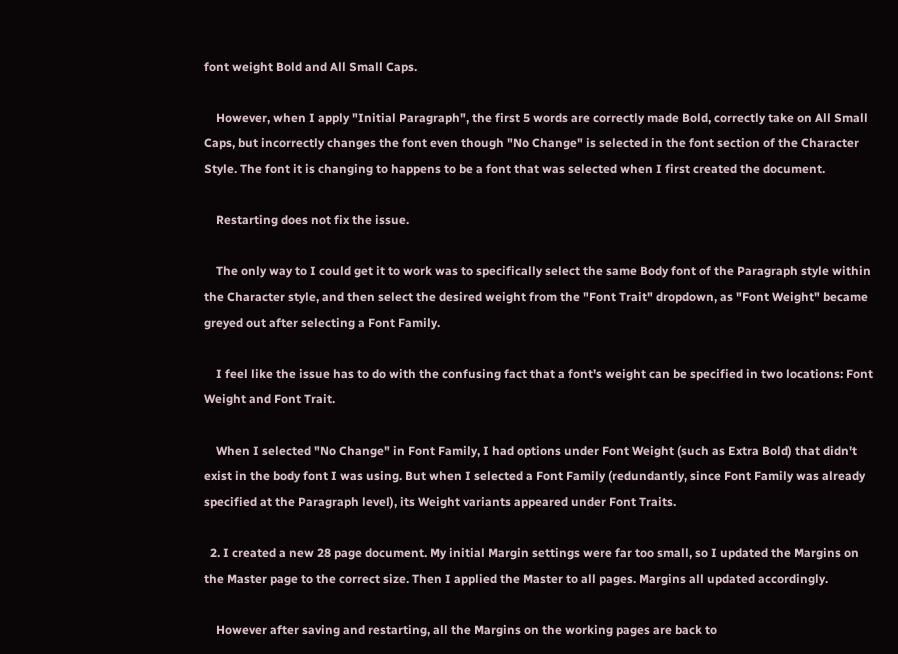font weight Bold and All Small Caps.

    However, when I apply "Initial Paragraph", the first 5 words are correctly made Bold, correctly take on All Small Caps, but incorrectly changes the font even though "No Change" is selected in the font section of the Character Style. The font it is changing to happens to be a font that was selected when I first created the document.

    Restarting does not fix the issue.

    The only way to I could get it to work was to specifically select the same Body font of the Paragraph style within the Character style, and then select the desired weight from the "Font Trait" dropdown, as "Font Weight" became greyed out after selecting a Font Family.

    I feel like the issue has to do with the confusing fact that a font's weight can be specified in two locations: Font Weight and Font Trait.

    When I selected "No Change" in Font Family, I had options under Font Weight (such as Extra Bold) that didn't exist in the body font I was using. But when I selected a Font Family (redundantly, since Font Family was already specified at the Paragraph level), its Weight variants appeared under Font Traits.

  2. I created a new 28 page document. My initial Margin settings were far too small, so I updated the Margins on the Master page to the correct size. Then I applied the Master to all pages. Margins all updated accordingly.

    However after saving and restarting, all the Margins on the working pages are back to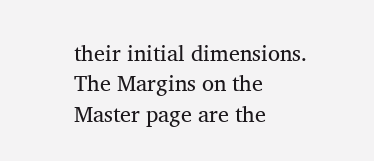their initial dimensions. The Margins on the Master page are the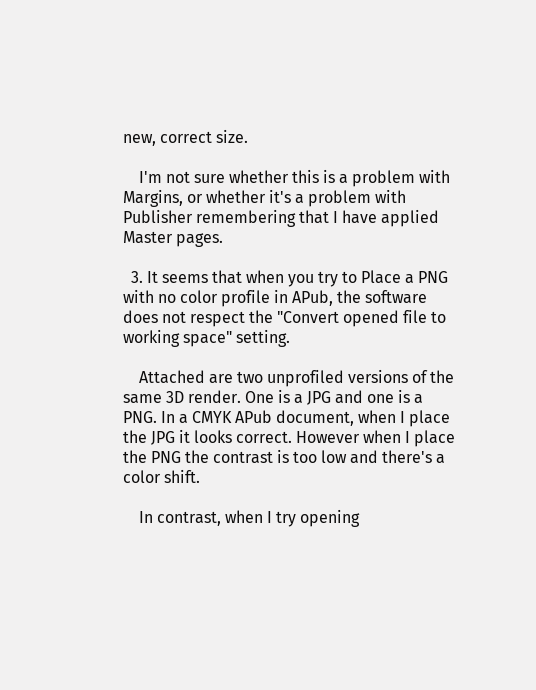new, correct size.

    I'm not sure whether this is a problem with Margins, or whether it's a problem with Publisher remembering that I have applied Master pages.

  3. It seems that when you try to Place a PNG with no color profile in APub, the software does not respect the "Convert opened file to working space" setting.

    Attached are two unprofiled versions of the same 3D render. One is a JPG and one is a PNG. In a CMYK APub document, when I place the JPG it looks correct. However when I place the PNG the contrast is too low and there's a color shift.

    In contrast, when I try opening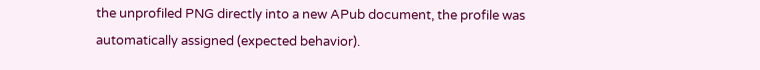the unprofiled PNG directly into a new APub document, the profile was automatically assigned (expected behavior).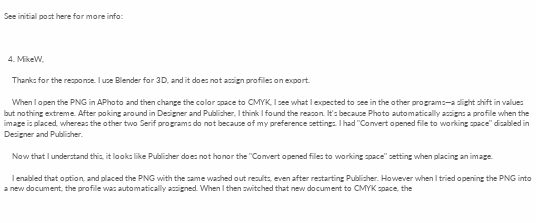See initial post here for more info:



  4. MikeW,

    Thanks for the response. I use Blender for 3D, and it does not assign profiles on export.

    When I open the PNG in APhoto and then change the color space to CMYK, I see what I expected to see in the other programs—a slight shift in values but nothing extreme. After poking around in Designer and Publisher, I think I found the reason. It's because Photo automatically assigns a profile when the image is placed, whereas the other two Serif programs do not because of my preference settings. I had "Convert opened file to working space" disabled in Designer and Publisher.

    Now that I understand this, it looks like Publisher does not honor the "Convert opened files to working space" setting when placing an image.

    I enabled that option, and placed the PNG with the same washed out results, even after restarting Publisher. However when I tried opening the PNG into a new document, the profile was automatically assigned. When I then switched that new document to CMYK space, the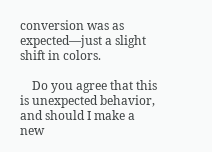conversion was as expected—just a slight shift in colors.

    Do you agree that this is unexpected behavior, and should I make a new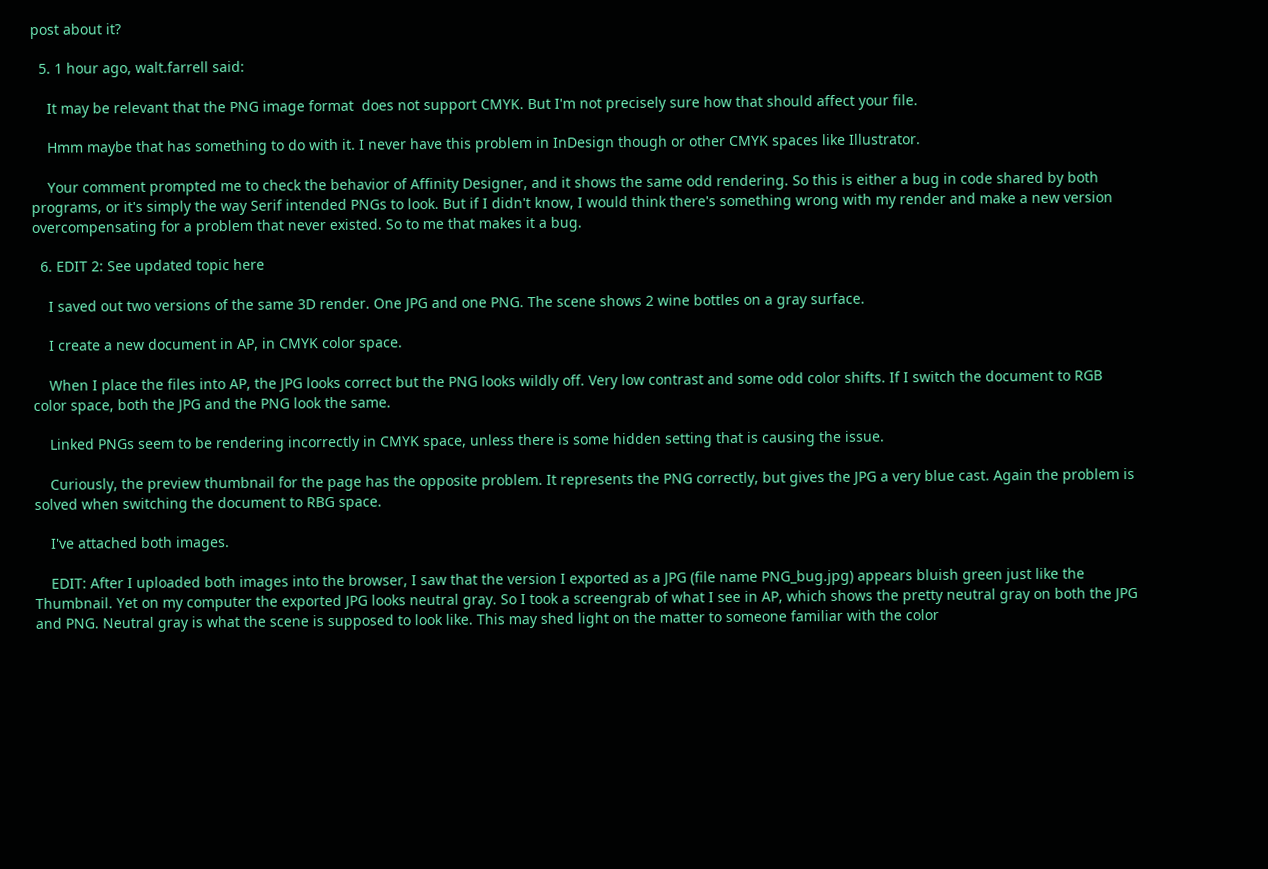post about it?

  5. 1 hour ago, walt.farrell said:

    It may be relevant that the PNG image format  does not support CMYK. But I'm not precisely sure how that should affect your file.

    Hmm maybe that has something to do with it. I never have this problem in InDesign though or other CMYK spaces like Illustrator.

    Your comment prompted me to check the behavior of Affinity Designer, and it shows the same odd rendering. So this is either a bug in code shared by both programs, or it's simply the way Serif intended PNGs to look. But if I didn't know, I would think there's something wrong with my render and make a new version overcompensating for a problem that never existed. So to me that makes it a bug.

  6. EDIT 2: See updated topic here

    I saved out two versions of the same 3D render. One JPG and one PNG. The scene shows 2 wine bottles on a gray surface.

    I create a new document in AP, in CMYK color space.

    When I place the files into AP, the JPG looks correct but the PNG looks wildly off. Very low contrast and some odd color shifts. If I switch the document to RGB color space, both the JPG and the PNG look the same.

    Linked PNGs seem to be rendering incorrectly in CMYK space, unless there is some hidden setting that is causing the issue.

    Curiously, the preview thumbnail for the page has the opposite problem. It represents the PNG correctly, but gives the JPG a very blue cast. Again the problem is solved when switching the document to RBG space.

    I've attached both images.

    EDIT: After I uploaded both images into the browser, I saw that the version I exported as a JPG (file name PNG_bug.jpg) appears bluish green just like the Thumbnail. Yet on my computer the exported JPG looks neutral gray. So I took a screengrab of what I see in AP, which shows the pretty neutral gray on both the JPG and PNG. Neutral gray is what the scene is supposed to look like. This may shed light on the matter to someone familiar with the color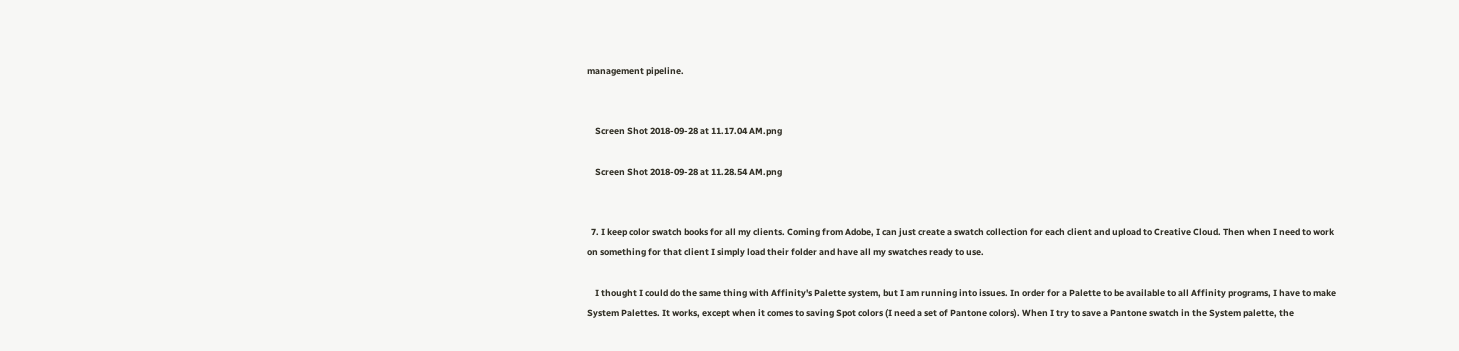management pipeline.


    Screen Shot 2018-09-28 at 11.17.04 AM.png

    Screen Shot 2018-09-28 at 11.28.54 AM.png


  7. I keep color swatch books for all my clients. Coming from Adobe, I can just create a swatch collection for each client and upload to Creative Cloud. Then when I need to work on something for that client I simply load their folder and have all my swatches ready to use.

    I thought I could do the same thing with Affinity's Palette system, but I am running into issues. In order for a Palette to be available to all Affinity programs, I have to make System Palettes. It works, except when it comes to saving Spot colors (I need a set of Pantone colors). When I try to save a Pantone swatch in the System palette, the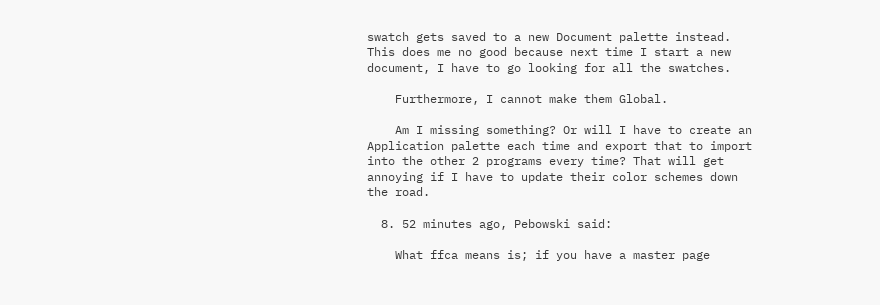swatch gets saved to a new Document palette instead. This does me no good because next time I start a new document, I have to go looking for all the swatches.

    Furthermore, I cannot make them Global.

    Am I missing something? Or will I have to create an Application palette each time and export that to import into the other 2 programs every time? That will get annoying if I have to update their color schemes down the road.

  8. 52 minutes ago, Pebowski said:

    What ffca means is; if you have a master page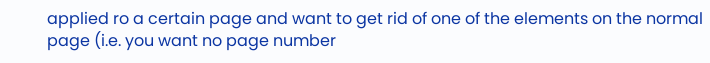applied ro a certain page and want to get rid of one of the elements on the normal page (i.e. you want no page number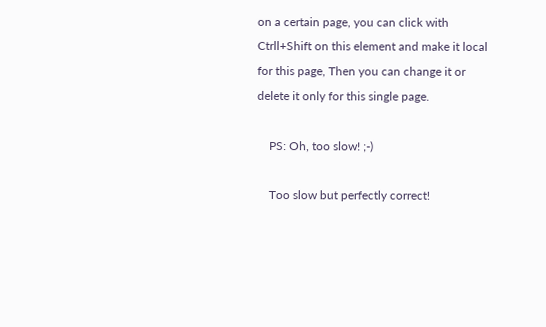on a certain page, you can click with Ctrll+Shift on this element and make it local for this page, Then you can change it or delete it only for this single page.

    PS: Oh, too slow! ;-)

    Too slow but perfectly correct!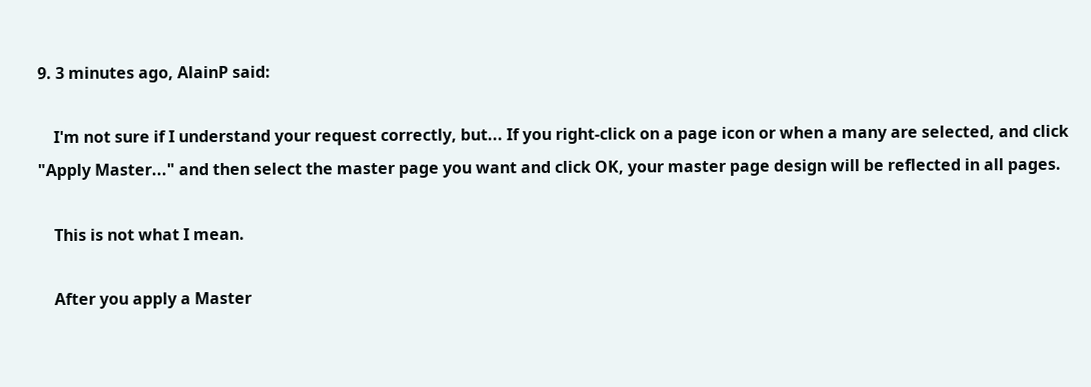9. 3 minutes ago, AlainP said:

    I'm not sure if I understand your request correctly, but... If you right-click on a page icon or when a many are selected, and click "Apply Master..." and then select the master page you want and click OK, your master page design will be reflected in all pages.

    This is not what I mean.

    After you apply a Master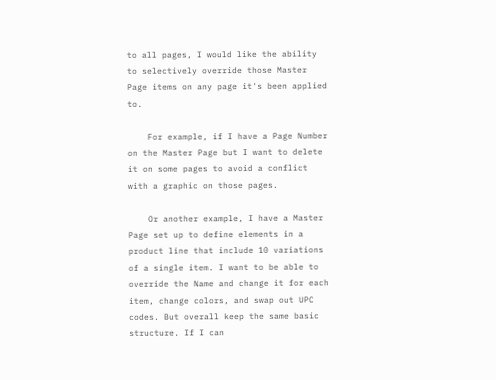to all pages, I would like the ability to selectively override those Master Page items on any page it's been applied to.

    For example, if I have a Page Number on the Master Page but I want to delete it on some pages to avoid a conflict with a graphic on those pages.

    Or another example, I have a Master Page set up to define elements in a product line that include 10 variations of a single item. I want to be able to override the Name and change it for each item, change colors, and swap out UPC codes. But overall keep the same basic structure. If I can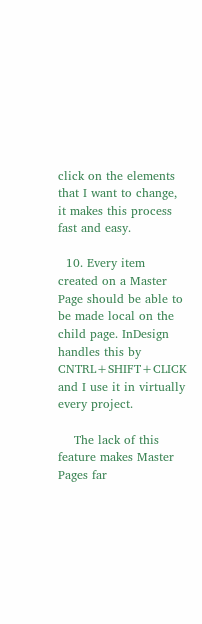click on the elements that I want to change, it makes this process fast and easy.

  10. Every item created on a Master Page should be able to be made local on the child page. InDesign handles this by CNTRL+SHIFT+CLICK and I use it in virtually every project.

    The lack of this feature makes Master Pages far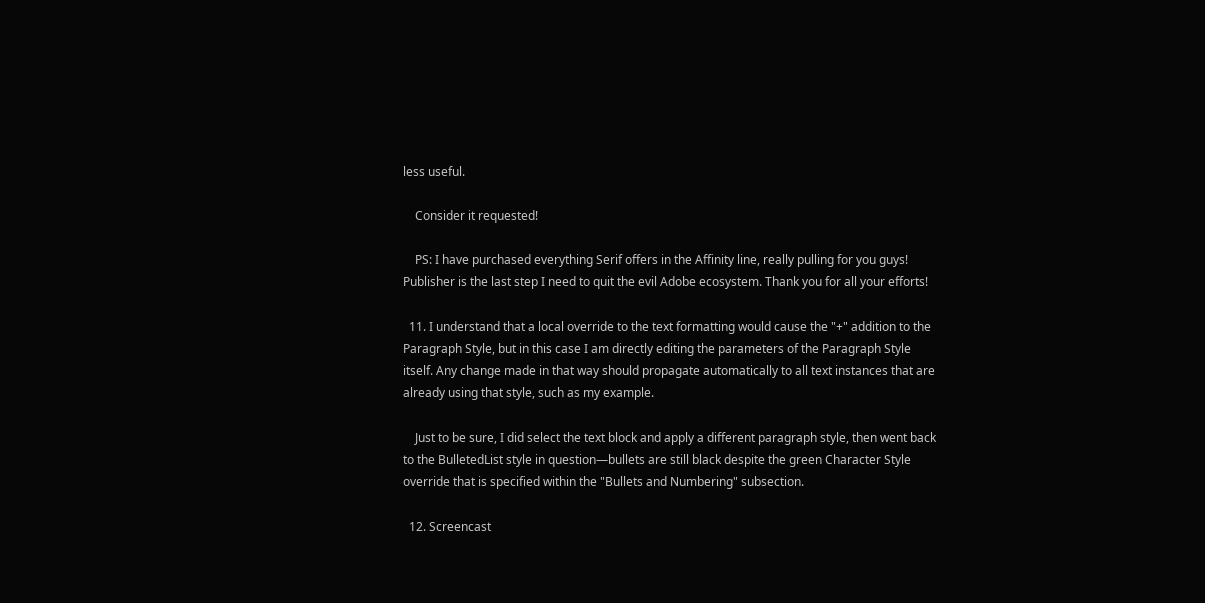less useful.

    Consider it requested!

    PS: I have purchased everything Serif offers in the Affinity line, really pulling for you guys! Publisher is the last step I need to quit the evil Adobe ecosystem. Thank you for all your efforts!

  11. I understand that a local override to the text formatting would cause the "+" addition to the Paragraph Style, but in this case I am directly editing the parameters of the Paragraph Style itself. Any change made in that way should propagate automatically to all text instances that are already using that style, such as my example.

    Just to be sure, I did select the text block and apply a different paragraph style, then went back to the BulletedList style in question—bullets are still black despite the green Character Style override that is specified within the "Bullets and Numbering" subsection.

  12. Screencast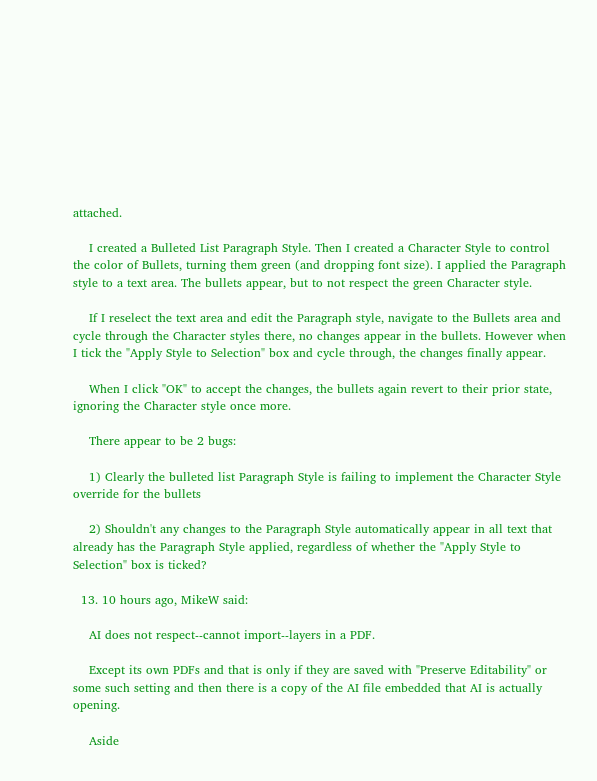attached.

    I created a Bulleted List Paragraph Style. Then I created a Character Style to control the color of Bullets, turning them green (and dropping font size). I applied the Paragraph style to a text area. The bullets appear, but to not respect the green Character style.

    If I reselect the text area and edit the Paragraph style, navigate to the Bullets area and cycle through the Character styles there, no changes appear in the bullets. However when I tick the "Apply Style to Selection" box and cycle through, the changes finally appear.

    When I click "OK" to accept the changes, the bullets again revert to their prior state, ignoring the Character style once more.

    There appear to be 2 bugs:

    1) Clearly the bulleted list Paragraph Style is failing to implement the Character Style override for the bullets

    2) Shouldn't any changes to the Paragraph Style automatically appear in all text that already has the Paragraph Style applied, regardless of whether the "Apply Style to Selection" box is ticked?

  13. 10 hours ago, MikeW said:

    AI does not respect--cannot import--layers in a PDF.

    Except its own PDFs and that is only if they are saved with "Preserve Editability" or some such setting and then there is a copy of the AI file embedded that AI is actually opening.

    Aside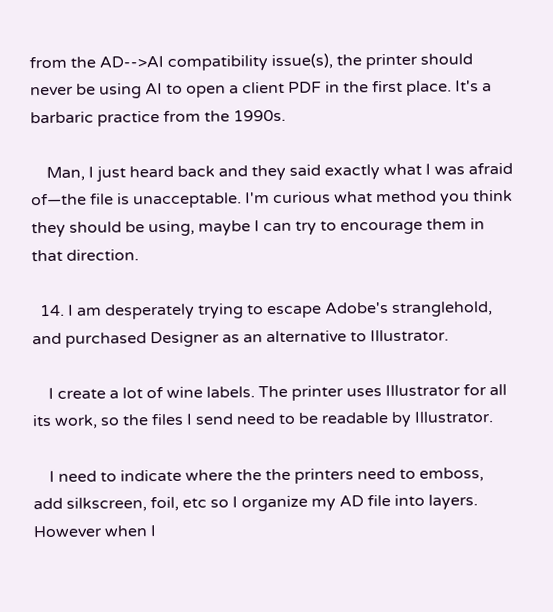from the AD-->AI compatibility issue(s), the printer should never be using AI to open a client PDF in the first place. It's a barbaric practice from the 1990s.

    Man, I just heard back and they said exactly what I was afraid of—the file is unacceptable. I'm curious what method you think they should be using, maybe I can try to encourage them in that direction.

  14. I am desperately trying to escape Adobe's stranglehold, and purchased Designer as an alternative to Illustrator.

    I create a lot of wine labels. The printer uses Illustrator for all its work, so the files I send need to be readable by Illustrator.

    I need to indicate where the the printers need to emboss, add silkscreen, foil, etc so I organize my AD file into layers. However when I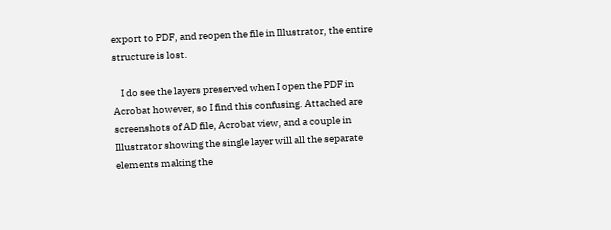export to PDF, and reopen the file in Illustrator, the entire structure is lost.

    I do see the layers preserved when I open the PDF in Acrobat however, so I find this confusing. Attached are screenshots of AD file, Acrobat view, and a couple in Illustrator showing the single layer will all the separate elements making the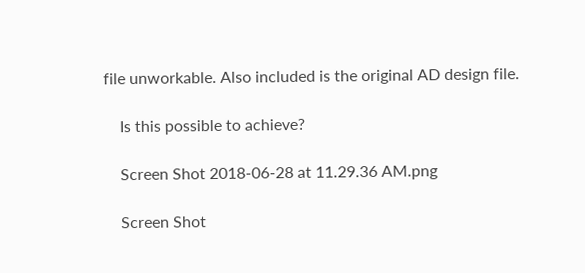file unworkable. Also included is the original AD design file.

    Is this possible to achieve?

    Screen Shot 2018-06-28 at 11.29.36 AM.png

    Screen Shot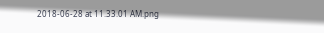2018-06-28 at 11.33.01 AM.png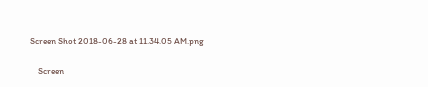Screen Shot 2018-06-28 at 11.34.05 AM.png

    Screen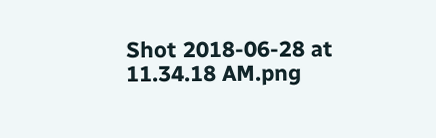Shot 2018-06-28 at 11.34.18 AM.png